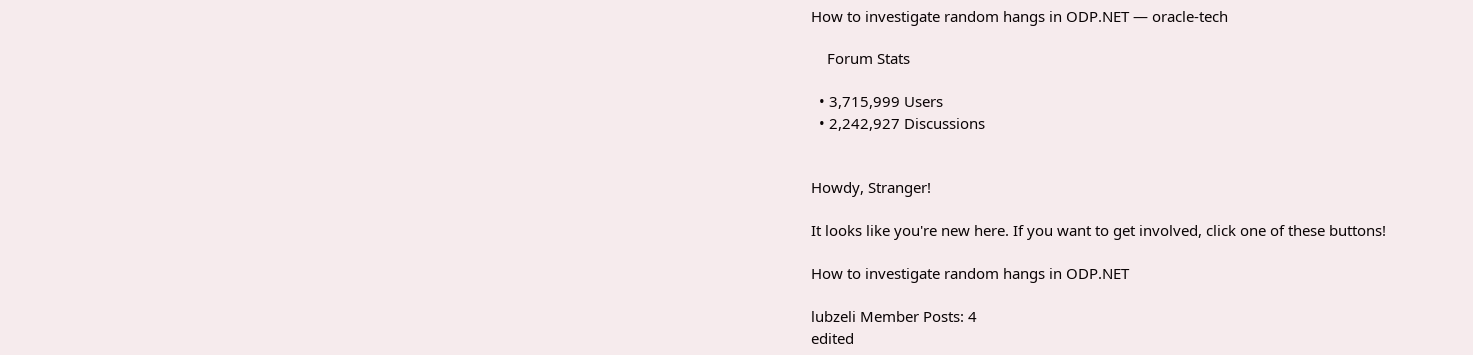How to investigate random hangs in ODP.NET — oracle-tech

    Forum Stats

  • 3,715,999 Users
  • 2,242,927 Discussions


Howdy, Stranger!

It looks like you're new here. If you want to get involved, click one of these buttons!

How to investigate random hangs in ODP.NET

lubzeli Member Posts: 4
edited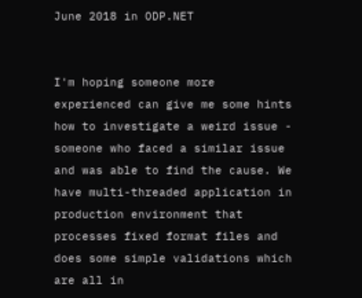June 2018 in ODP.NET


I'm hoping someone more experienced can give me some hints how to investigate a weird issue - someone who faced a similar issue and was able to find the cause. We have multi-threaded application in production environment that processes fixed format files and does some simple validations which are all in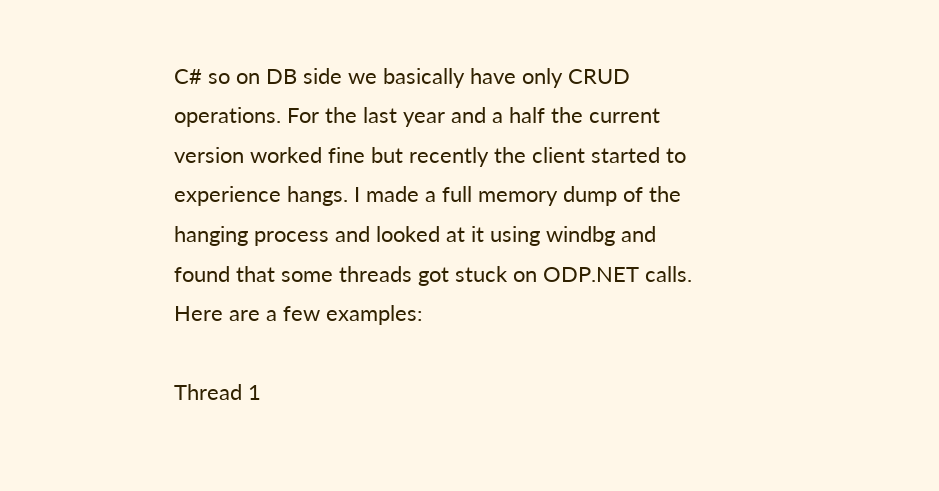C# so on DB side we basically have only CRUD operations. For the last year and a half the current version worked fine but recently the client started to experience hangs. I made a full memory dump of the hanging process and looked at it using windbg and found that some threads got stuck on ODP.NET calls. Here are a few examples:

Thread 1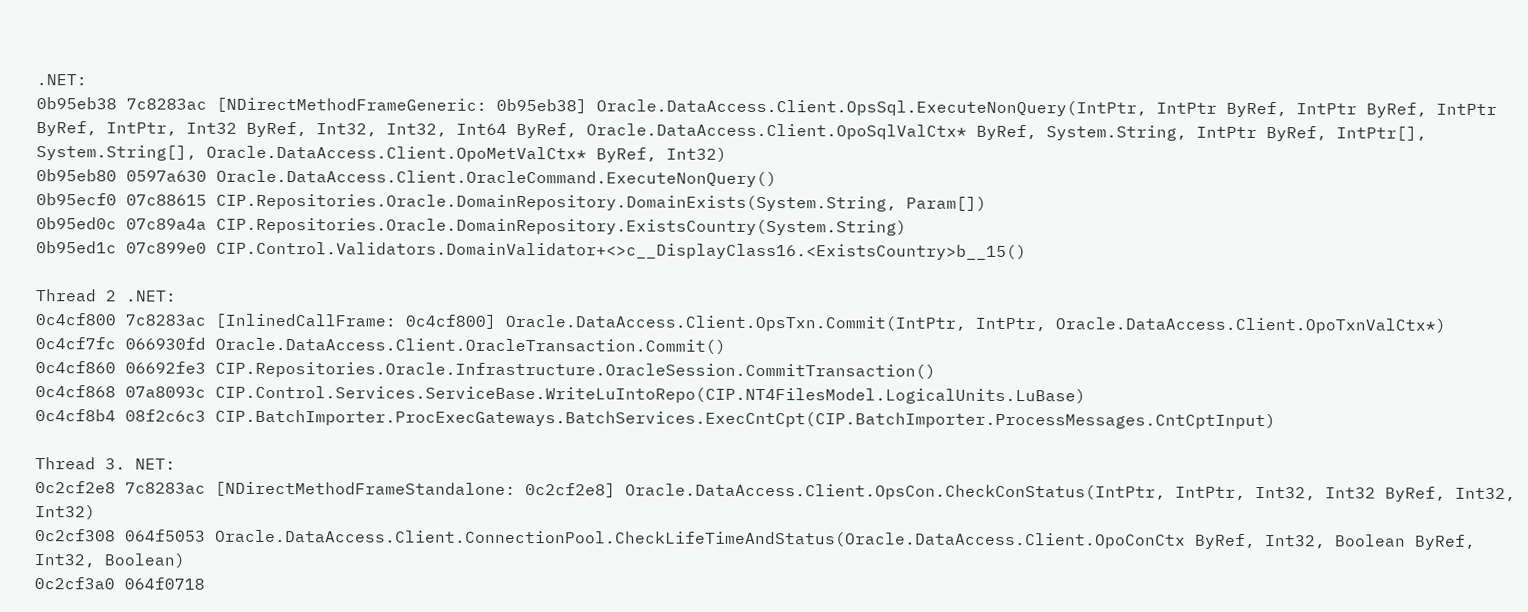.NET:
0b95eb38 7c8283ac [NDirectMethodFrameGeneric: 0b95eb38] Oracle.DataAccess.Client.OpsSql.ExecuteNonQuery(IntPtr, IntPtr ByRef, IntPtr ByRef, IntPtr ByRef, IntPtr, Int32 ByRef, Int32, Int32, Int64 ByRef, Oracle.DataAccess.Client.OpoSqlValCtx* ByRef, System.String, IntPtr ByRef, IntPtr[], System.String[], Oracle.DataAccess.Client.OpoMetValCtx* ByRef, Int32)
0b95eb80 0597a630 Oracle.DataAccess.Client.OracleCommand.ExecuteNonQuery()
0b95ecf0 07c88615 CIP.Repositories.Oracle.DomainRepository.DomainExists(System.String, Param[])
0b95ed0c 07c89a4a CIP.Repositories.Oracle.DomainRepository.ExistsCountry(System.String)
0b95ed1c 07c899e0 CIP.Control.Validators.DomainValidator+<>c__DisplayClass16.<ExistsCountry>b__15()

Thread 2 .NET:
0c4cf800 7c8283ac [InlinedCallFrame: 0c4cf800] Oracle.DataAccess.Client.OpsTxn.Commit(IntPtr, IntPtr, Oracle.DataAccess.Client.OpoTxnValCtx*)
0c4cf7fc 066930fd Oracle.DataAccess.Client.OracleTransaction.Commit()
0c4cf860 06692fe3 CIP.Repositories.Oracle.Infrastructure.OracleSession.CommitTransaction()
0c4cf868 07a8093c CIP.Control.Services.ServiceBase.WriteLuIntoRepo(CIP.NT4FilesModel.LogicalUnits.LuBase)
0c4cf8b4 08f2c6c3 CIP.BatchImporter.ProcExecGateways.BatchServices.ExecCntCpt(CIP.BatchImporter.ProcessMessages.CntCptInput)

Thread 3. NET:
0c2cf2e8 7c8283ac [NDirectMethodFrameStandalone: 0c2cf2e8] Oracle.DataAccess.Client.OpsCon.CheckConStatus(IntPtr, IntPtr, Int32, Int32 ByRef, Int32, Int32)
0c2cf308 064f5053 Oracle.DataAccess.Client.ConnectionPool.CheckLifeTimeAndStatus(Oracle.DataAccess.Client.OpoConCtx ByRef, Int32, Boolean ByRef, Int32, Boolean)
0c2cf3a0 064f0718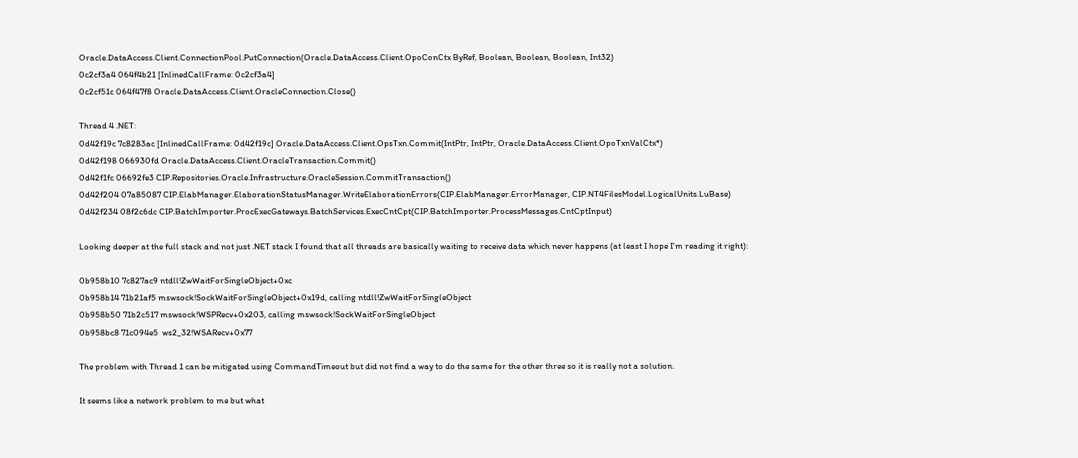Oracle.DataAccess.Client.ConnectionPool.PutConnection(Oracle.DataAccess.Client.OpoConCtx ByRef, Boolean, Boolean, Boolean, Int32)
0c2cf3a4 064f4b21 [InlinedCallFrame: 0c2cf3a4]
0c2cf51c 064f47f8 Oracle.DataAccess.Client.OracleConnection.Close()

Thread 4 .NET:
0d42f19c 7c8283ac [InlinedCallFrame: 0d42f19c] Oracle.DataAccess.Client.OpsTxn.Commit(IntPtr, IntPtr, Oracle.DataAccess.Client.OpoTxnValCtx*)
0d42f198 066930fd Oracle.DataAccess.Client.OracleTransaction.Commit()
0d42f1fc 06692fe3 CIP.Repositories.Oracle.Infrastructure.OracleSession.CommitTransaction()
0d42f204 07a85087 CIP.ElabManager.ElaborationStatusManager.WriteElaborationErrors(CIP.ElabManager.ErrorManager, CIP.NT4FilesModel.LogicalUnits.LuBase)
0d42f234 08f2c6dc CIP.BatchImporter.ProcExecGateways.BatchServices.ExecCntCpt(CIP.BatchImporter.ProcessMessages.CntCptInput)

Looking deeper at the full stack and not just .NET stack I found that all threads are basically waiting to receive data which never happens (at least I hope I'm reading it right):

0b958b10 7c827ac9 ntdll!ZwWaitForSingleObject+0xc
0b958b14 71b21af5 mswsock!SockWaitForSingleObject+0x19d, calling ntdll!ZwWaitForSingleObject
0b958b50 71b2c517 mswsock!WSPRecv+0x203, calling mswsock!SockWaitForSingleObject
0b958bc8 71c094e5  ws2_32!WSARecv+0x77

The problem with Thread 1 can be mitigated using CommandTimeout but did not find a way to do the same for the other three so it is really not a solution.

It seems like a network problem to me but what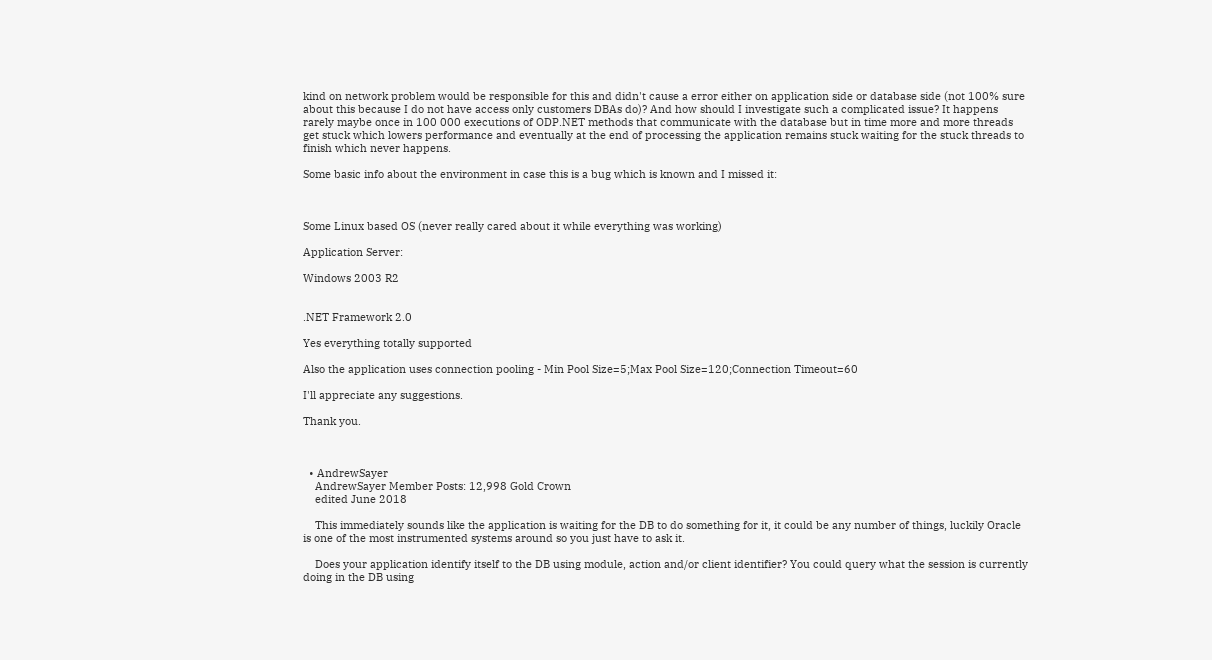kind on network problem would be responsible for this and didn't cause a error either on application side or database side (not 100% sure about this because I do not have access only customers DBAs do)? And how should I investigate such a complicated issue? It happens rarely maybe once in 100 000 executions of ODP.NET methods that communicate with the database but in time more and more threads get stuck which lowers performance and eventually at the end of processing the application remains stuck waiting for the stuck threads to finish which never happens.

Some basic info about the environment in case this is a bug which is known and I missed it:



Some Linux based OS (never really cared about it while everything was working)

Application Server:

Windows 2003 R2


.NET Framework 2.0

Yes everything totally supported

Also the application uses connection pooling - Min Pool Size=5;Max Pool Size=120;Connection Timeout=60

I'll appreciate any suggestions.

Thank you.



  • AndrewSayer
    AndrewSayer Member Posts: 12,998 Gold Crown
    edited June 2018

    This immediately sounds like the application is waiting for the DB to do something for it, it could be any number of things, luckily Oracle is one of the most instrumented systems around so you just have to ask it.

    Does your application identify itself to the DB using module, action and/or client identifier? You could query what the session is currently doing in the DB using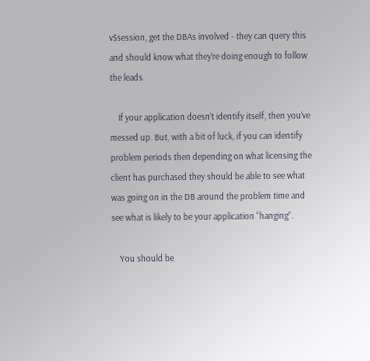v$session, get the DBAs involved - they can query this and should know what they’re doing enough to follow the leads.

    If your application doesn’t identify itself, then you’ve messed up. But, with a bit of luck, if you can identify problem periods then depending on what licensing the client has purchased they should be able to see what was going on in the DB around the problem time and see what is likely to be your application “hanging”.

    You should be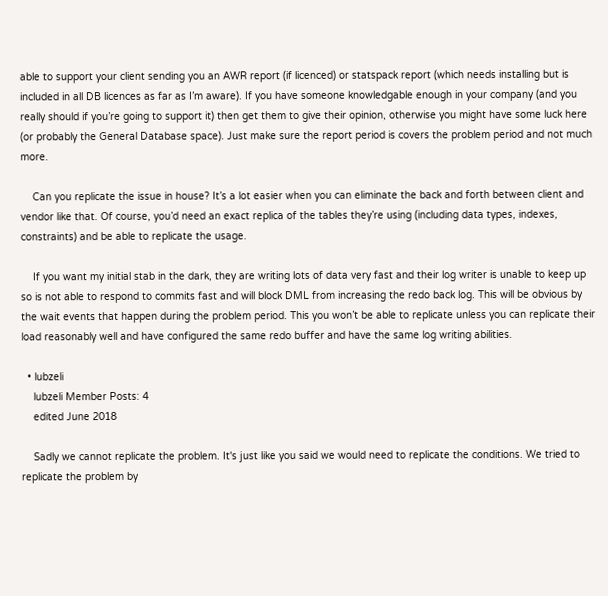able to support your client sending you an AWR report (if licenced) or statspack report (which needs installing but is included in all DB licences as far as I’m aware). If you have someone knowledgable enough in your company (and you really should if you’re going to support it) then get them to give their opinion, otherwise you might have some luck here (or probably the General Database space). Just make sure the report period is covers the problem period and not much more.

    Can you replicate the issue in house? It’s a lot easier when you can eliminate the back and forth between client and vendor like that. Of course, you’d need an exact replica of the tables they’re using (including data types, indexes, constraints) and be able to replicate the usage.

    If you want my initial stab in the dark, they are writing lots of data very fast and their log writer is unable to keep up so is not able to respond to commits fast and will block DML from increasing the redo back log. This will be obvious by the wait events that happen during the problem period. This you won’t be able to replicate unless you can replicate their load reasonably well and have configured the same redo buffer and have the same log writing abilities.

  • lubzeli
    lubzeli Member Posts: 4
    edited June 2018

    Sadly we cannot replicate the problem. It's just like you said we would need to replicate the conditions. We tried to replicate the problem by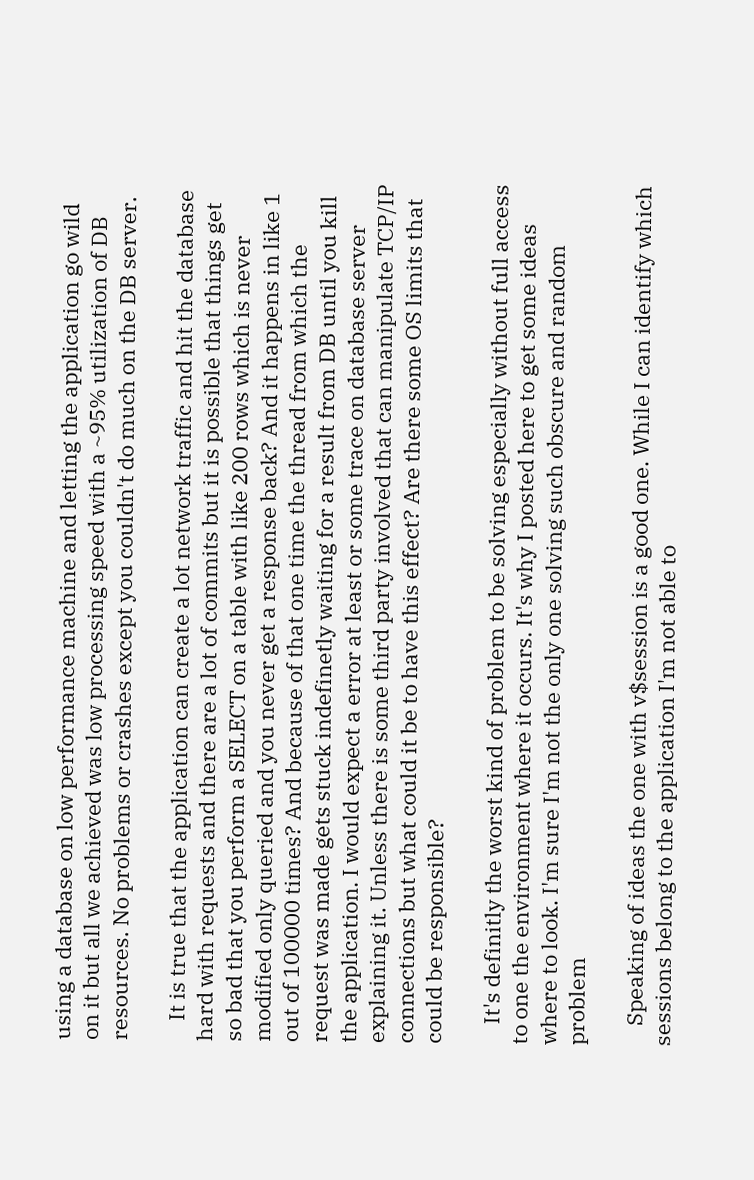using a database on low performance machine and letting the application go wild on it but all we achieved was low processing speed with a ~95% utilization of DB resources. No problems or crashes except you couldn't do much on the DB server.

    It is true that the application can create a lot network traffic and hit the database hard with requests and there are a lot of commits but it is possible that things get so bad that you perform a SELECT on a table with like 200 rows which is never modified only queried and you never get a response back? And it happens in like 1 out of 100000 times? And because of that one time the thread from which the request was made gets stuck indefinetly waiting for a result from DB until you kill the application. I would expect a error at least or some trace on database server explaining it. Unless there is some third party involved that can manipulate TCP/IP connections but what could it be to have this effect? Are there some OS limits that could be responsible?

    It's definitly the worst kind of problem to be solving especially without full access to one the environment where it occurs. It's why I posted here to get some ideas where to look. I'm sure I'm not the only one solving such obscure and random problem

    Speaking of ideas the one with v$session is a good one. While I can identify which sessions belong to the application I'm not able to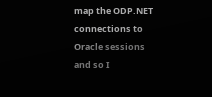map the ODP.NET connections to Oracle sessions and so I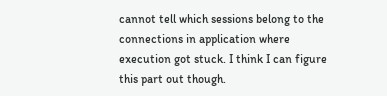cannot tell which sessions belong to the connections in application where execution got stuck. I think I can figure this part out though.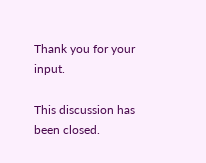Thank you for your input.

This discussion has been closed.